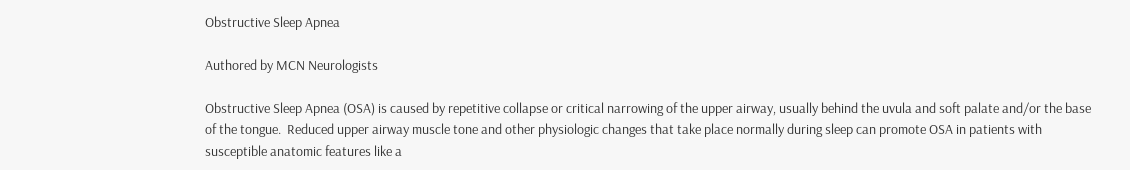Obstructive Sleep Apnea

Authored by MCN Neurologists

Obstructive Sleep Apnea (OSA) is caused by repetitive collapse or critical narrowing of the upper airway, usually behind the uvula and soft palate and/or the base of the tongue.  Reduced upper airway muscle tone and other physiologic changes that take place normally during sleep can promote OSA in patients with susceptible anatomic features like a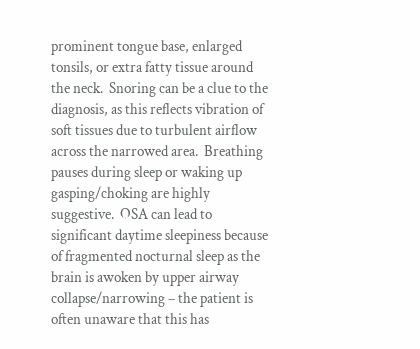prominent tongue base, enlarged tonsils, or extra fatty tissue around the neck.  Snoring can be a clue to the diagnosis, as this reflects vibration of soft tissues due to turbulent airflow across the narrowed area.  Breathing pauses during sleep or waking up gasping/choking are highly suggestive.  OSA can lead to significant daytime sleepiness because of fragmented nocturnal sleep as the brain is awoken by upper airway collapse/narrowing – the patient is often unaware that this has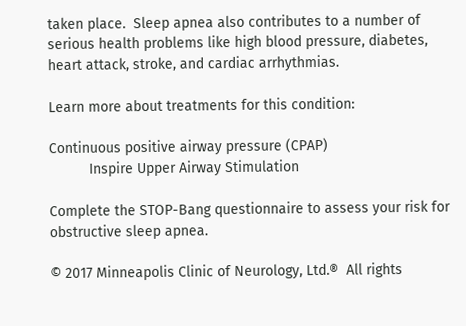taken place.  Sleep apnea also contributes to a number of serious health problems like high blood pressure, diabetes, heart attack, stroke, and cardiac arrhythmias.

Learn more about treatments for this condition:

Continuous positive airway pressure (CPAP)
          Inspire Upper Airway Stimulation

Complete the STOP-Bang questionnaire to assess your risk for obstructive sleep apnea.

© 2017 Minneapolis Clinic of Neurology, Ltd.®  All rights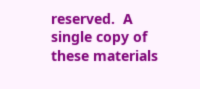reserved.  A single copy of these materials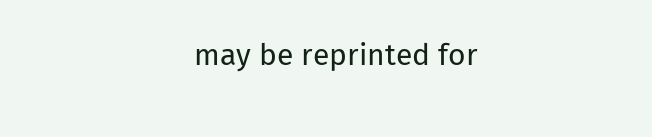may be reprinted for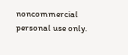noncommercial personal use only.